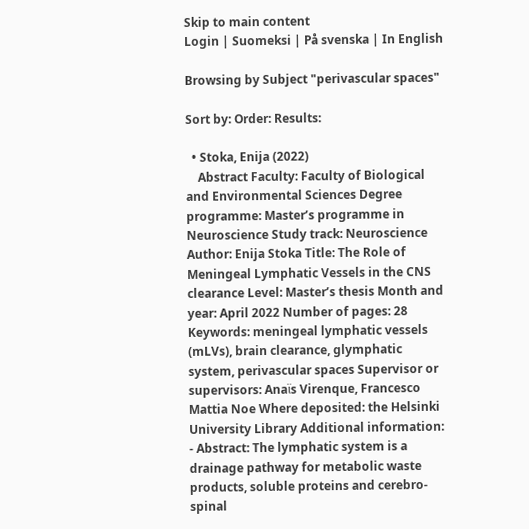Skip to main content
Login | Suomeksi | På svenska | In English

Browsing by Subject "perivascular spaces"

Sort by: Order: Results:

  • Stoka, Enija (2022)
    Abstract Faculty: Faculty of Biological and Environmental Sciences Degree programme: Master’s programme in Neuroscience Study track: Neuroscience Author: Enija Stoka Title: The Role of Meningeal Lymphatic Vessels in the CNS clearance Level: Master’s thesis Month and year: April 2022 Number of pages: 28 Keywords: meningeal lymphatic vessels (mLVs), brain clearance, glymphatic system, perivascular spaces Supervisor or supervisors: Anaϊs Virenque, Francesco Mattia Noe Where deposited: the Helsinki University Library Additional information: - Abstract: The lymphatic system is a drainage pathway for metabolic waste products, soluble proteins and cerebro-spinal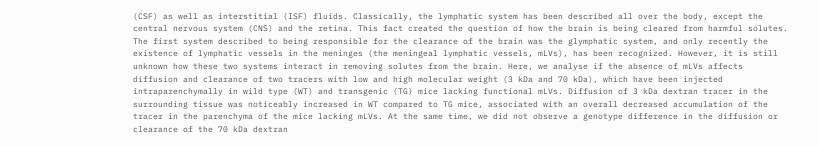(CSF) as well as interstitial (ISF) fluids. Classically, the lymphatic system has been described all over the body, except the central nervous system (CNS) and the retina. This fact created the question of how the brain is being cleared from harmful solutes. The first system described to being responsible for the clearance of the brain was the glymphatic system, and only recently the existence of lymphatic vessels in the meninges (the meningeal lymphatic vessels, mLVs), has been recognized. However, it is still unknown how these two systems interact in removing solutes from the brain. Here, we analyse if the absence of mLVs affects diffusion and clearance of two tracers with low and high molecular weight (3 kDa and 70 kDa), which have been injected intraparenchymally in wild type (WT) and transgenic (TG) mice lacking functional mLVs. Diffusion of 3 kDa dextran tracer in the surrounding tissue was noticeably increased in WT compared to TG mice, associated with an overall decreased accumulation of the tracer in the parenchyma of the mice lacking mLVs. At the same time, we did not observe a genotype difference in the diffusion or clearance of the 70 kDa dextran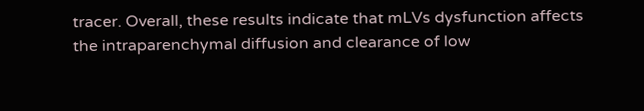tracer. Overall, these results indicate that mLVs dysfunction affects the intraparenchymal diffusion and clearance of low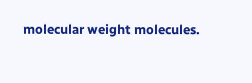molecular weight molecules.